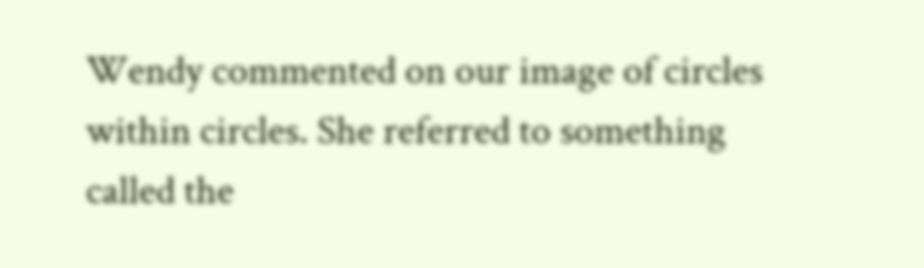Wendy commented on our image of circles within circles. She referred to something called the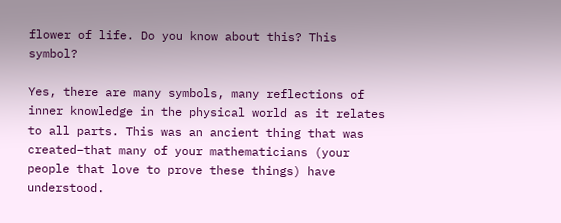flower of life. Do you know about this? This symbol?

Yes, there are many symbols, many reflections of inner knowledge in the physical world as it relates to all parts. This was an ancient thing that was created–that many of your mathematicians (your people that love to prove these things) have understood.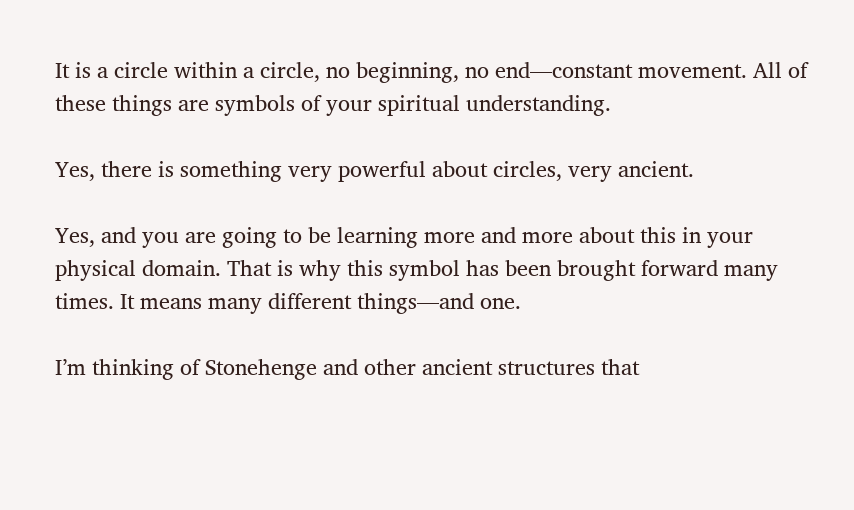It is a circle within a circle, no beginning, no end—constant movement. All of these things are symbols of your spiritual understanding.

Yes, there is something very powerful about circles, very ancient.

Yes, and you are going to be learning more and more about this in your physical domain. That is why this symbol has been brought forward many times. It means many different things—and one.

I’m thinking of Stonehenge and other ancient structures that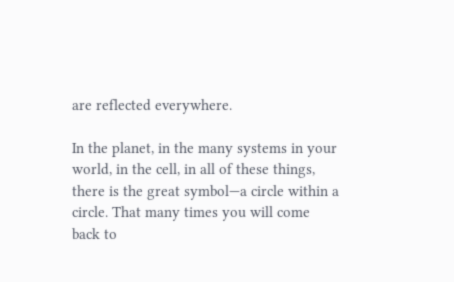are reflected everywhere.

In the planet, in the many systems in your world, in the cell, in all of these things, there is the great symbol—a circle within a circle. That many times you will come back to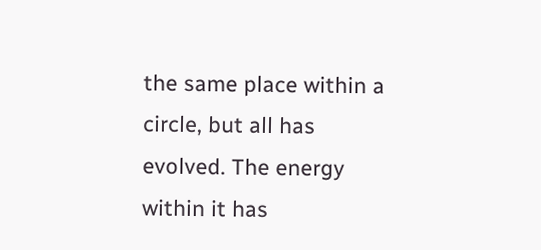the same place within a circle, but all has evolved. The energy within it has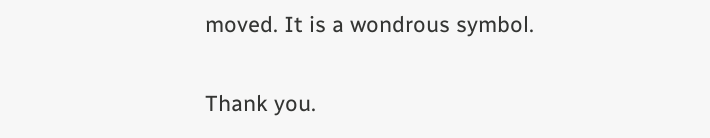moved. It is a wondrous symbol.

Thank you.